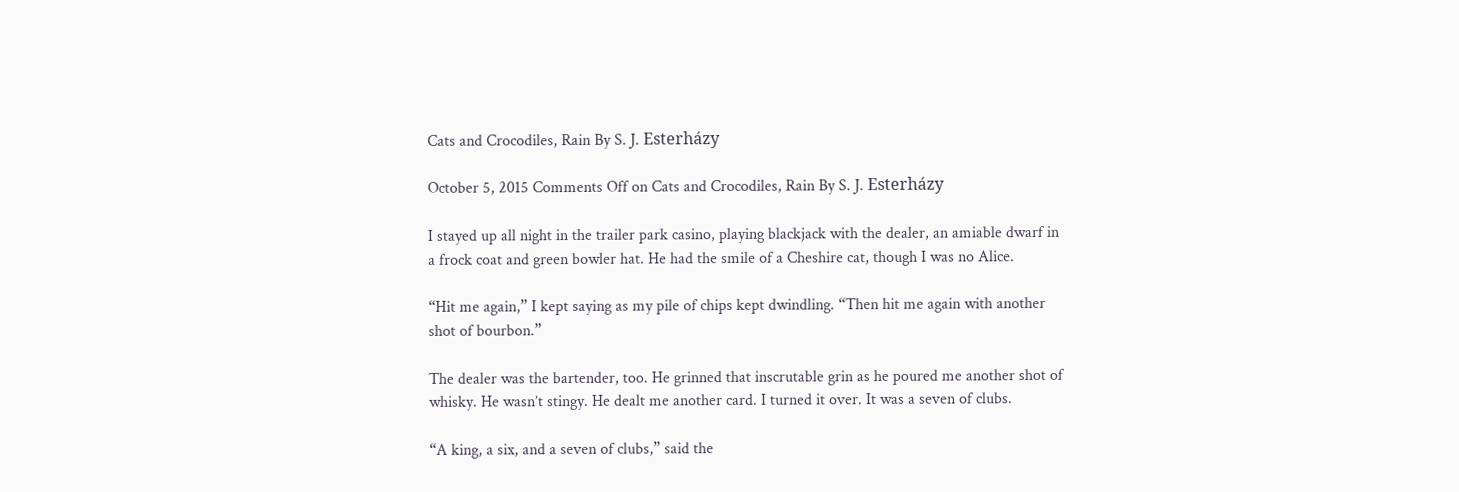Cats and Crocodiles, Rain By S. J. Esterházy

October 5, 2015 Comments Off on Cats and Crocodiles, Rain By S. J. Esterházy

I stayed up all night in the trailer park casino, playing blackjack with the dealer, an amiable dwarf in a frock coat and green bowler hat. He had the smile of a Cheshire cat, though I was no Alice.

“Hit me again,” I kept saying as my pile of chips kept dwindling. “Then hit me again with another shot of bourbon.”

The dealer was the bartender, too. He grinned that inscrutable grin as he poured me another shot of whisky. He wasn’t stingy. He dealt me another card. I turned it over. It was a seven of clubs.

“A king, a six, and a seven of clubs,” said the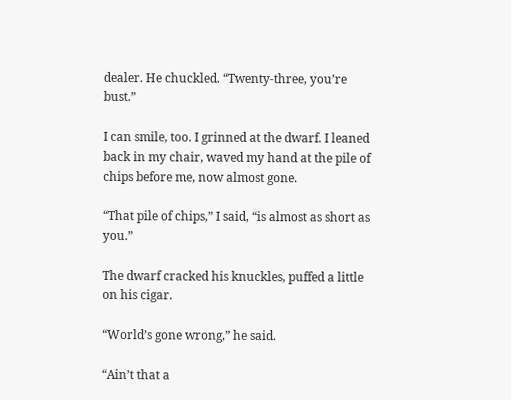dealer. He chuckled. “Twenty-three, you’re bust.”

I can smile, too. I grinned at the dwarf. I leaned back in my chair, waved my hand at the pile of chips before me, now almost gone.

“That pile of chips,” I said, “is almost as short as you.”

The dwarf cracked his knuckles, puffed a little on his cigar.

“World’s gone wrong,” he said.

“Ain’t that a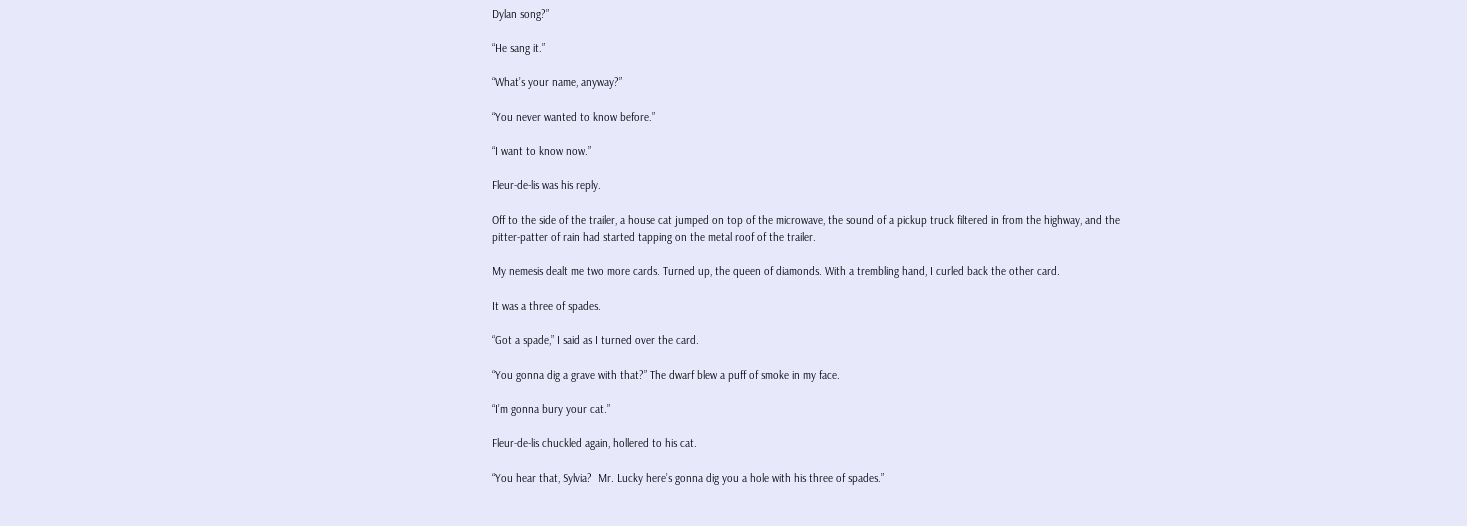Dylan song?”

“He sang it.”

“What’s your name, anyway?”

“You never wanted to know before.”

“I want to know now.”

Fleur-de-lis was his reply.

Off to the side of the trailer, a house cat jumped on top of the microwave, the sound of a pickup truck filtered in from the highway, and the pitter-patter of rain had started tapping on the metal roof of the trailer.

My nemesis dealt me two more cards. Turned up, the queen of diamonds. With a trembling hand, I curled back the other card.

It was a three of spades.

“Got a spade,” I said as I turned over the card.

“You gonna dig a grave with that?” The dwarf blew a puff of smoke in my face.

“I’m gonna bury your cat.”

Fleur-de-lis chuckled again, hollered to his cat.

“You hear that, Sylvia?  Mr. Lucky here’s gonna dig you a hole with his three of spades.”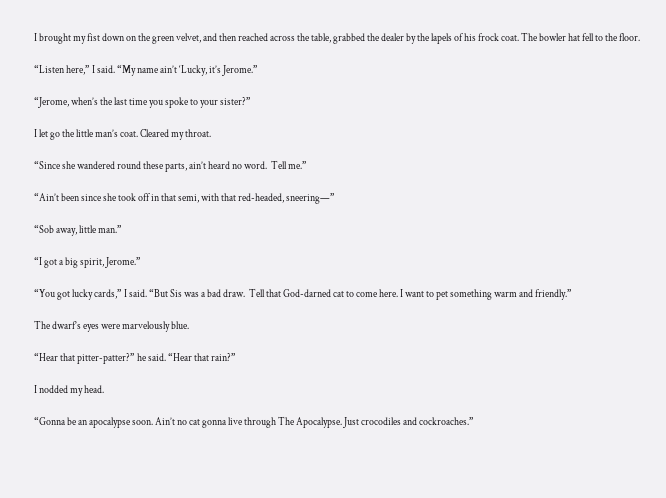I brought my fist down on the green velvet, and then reached across the table, grabbed the dealer by the lapels of his frock coat. The bowler hat fell to the floor.

“Listen here,” I said. “My name ain’t ‘Lucky, it’s Jerome.”

“Jerome, when’s the last time you spoke to your sister?”

I let go the little man’s coat. Cleared my throat.

“Since she wandered round these parts, ain’t heard no word.  Tell me.”

“Ain’t been since she took off in that semi, with that red-headed, sneering—”

“Sob away, little man.”

“I got a big spirit, Jerome.”

“You got lucky cards,” I said. “But Sis was a bad draw.  Tell that God-darned cat to come here. I want to pet something warm and friendly.”

The dwarf’s eyes were marvelously blue.

“Hear that pitter-patter?” he said. “Hear that rain?”

I nodded my head.

“Gonna be an apocalypse soon. Ain’t no cat gonna live through The Apocalypse. Just crocodiles and cockroaches.”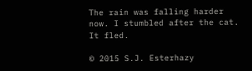The rain was falling harder now. I stumbled after the cat.  It fled.

© 2015 S.J. Esterhazy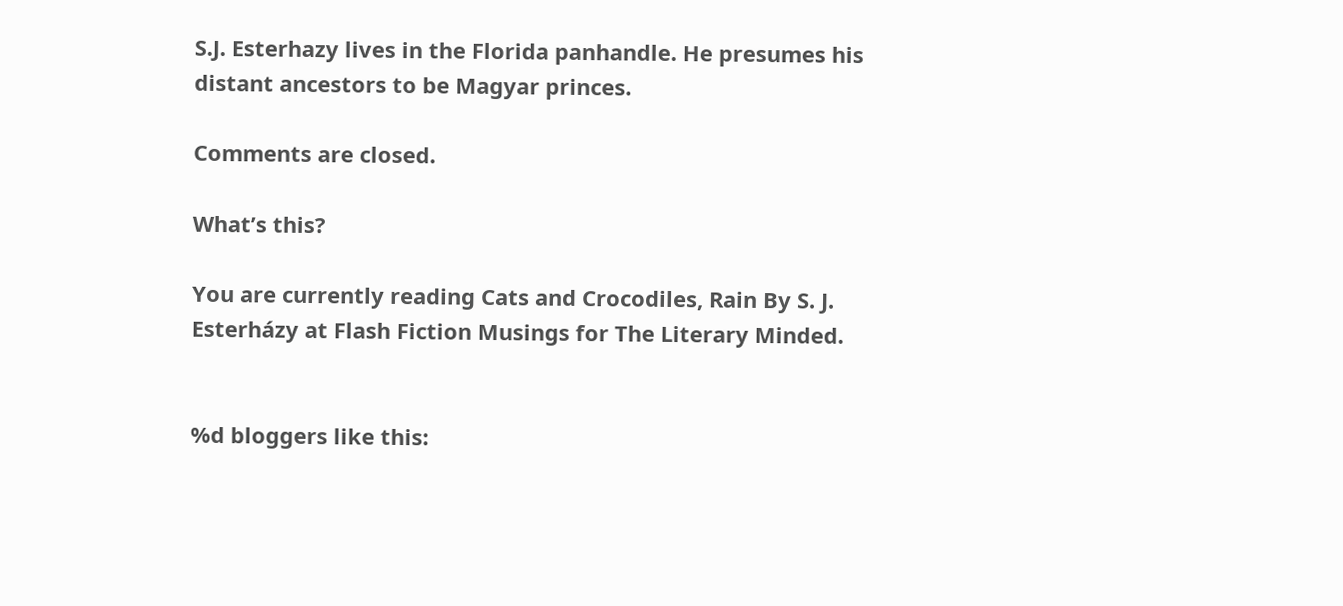S.J. Esterhazy lives in the Florida panhandle. He presumes his distant ancestors to be Magyar princes.

Comments are closed.

What’s this?

You are currently reading Cats and Crocodiles, Rain By S. J. Esterházy at Flash Fiction Musings for The Literary Minded.


%d bloggers like this: